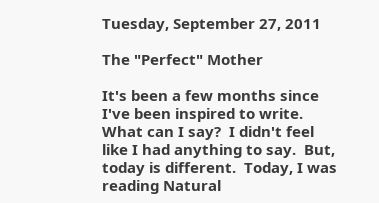Tuesday, September 27, 2011

The "Perfect" Mother

It's been a few months since I've been inspired to write.  What can I say?  I didn't feel like I had anything to say.  But, today is different.  Today, I was reading Natural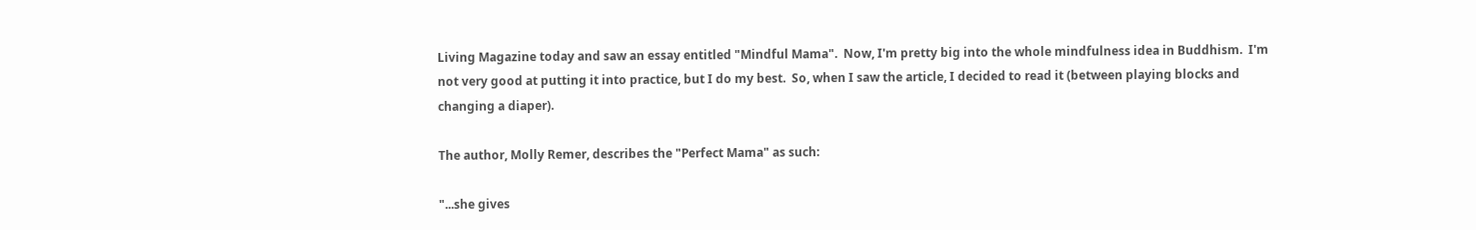Living Magazine today and saw an essay entitled "Mindful Mama".  Now, I'm pretty big into the whole mindfulness idea in Buddhism.  I'm not very good at putting it into practice, but I do my best.  So, when I saw the article, I decided to read it (between playing blocks and changing a diaper).

The author, Molly Remer, describes the "Perfect Mama" as such:

"...she gives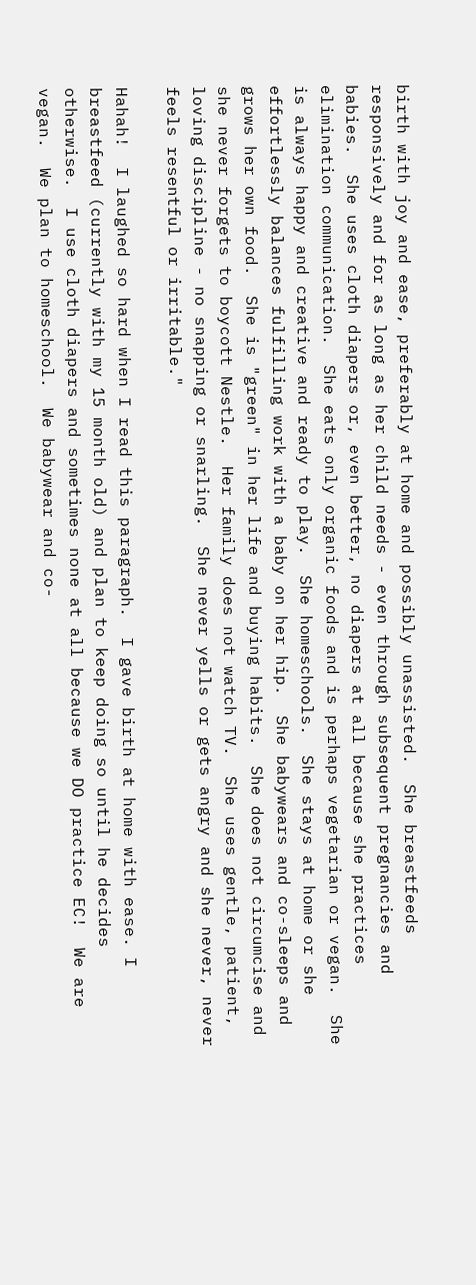birth with joy and ease, preferably at home and possibly unassisted.  She breastfeeds responsively and for as long as her child needs - even through subsequent pregnancies and babies.  She uses cloth diapers or, even better, no diapers at all because she practices elimination communication.  She eats only organic foods and is perhaps vegetarian or vegan.  She is always happy and creative and ready to play.  She homeschools.  She stays at home or she effortlessly balances fulfilling work with a baby on her hip.  She babywears and co-sleeps and grows her own food.  She is "green" in her life and buying habits.  She does not circumcise and she never forgets to boycott Nestle.  Her family does not watch TV.  She uses gentle, patient, loving discipline - no snapping or snarling.  She never yells or gets angry and she never, never feels resentful or irritable."

Hahah!  I laughed so hard when I read this paragraph.  I gave birth at home with ease. I breastfeed (currently with my 15 month old) and plan to keep doing so until he decides otherwise.  I use cloth diapers and sometimes none at all because we DO practice EC!  We are vegan.  We plan to homeschool.  We babywear and co-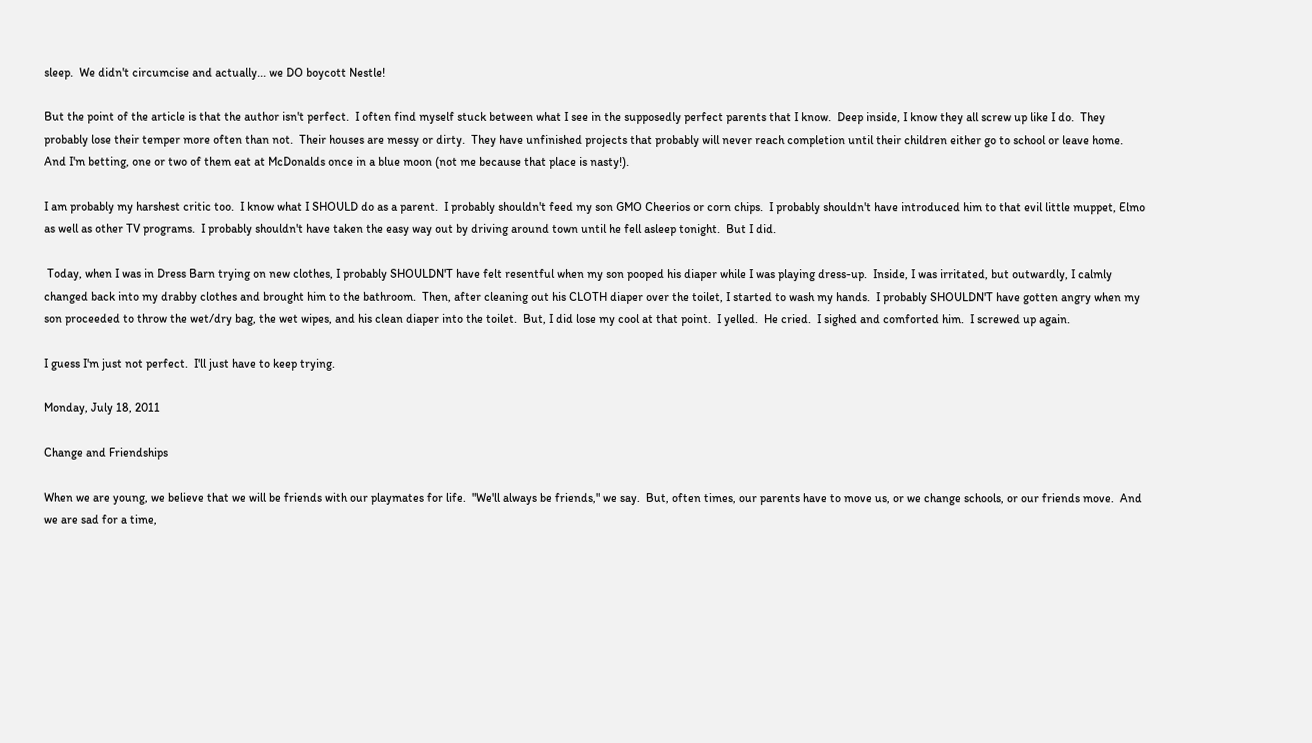sleep.  We didn't circumcise and actually... we DO boycott Nestle!

But the point of the article is that the author isn't perfect.  I often find myself stuck between what I see in the supposedly perfect parents that I know.  Deep inside, I know they all screw up like I do.  They probably lose their temper more often than not.  Their houses are messy or dirty.  They have unfinished projects that probably will never reach completion until their children either go to school or leave home.  And I'm betting, one or two of them eat at McDonalds once in a blue moon (not me because that place is nasty!).

I am probably my harshest critic too.  I know what I SHOULD do as a parent.  I probably shouldn't feed my son GMO Cheerios or corn chips.  I probably shouldn't have introduced him to that evil little muppet, Elmo as well as other TV programs.  I probably shouldn't have taken the easy way out by driving around town until he fell asleep tonight.  But I did.

 Today, when I was in Dress Barn trying on new clothes, I probably SHOULDN'T have felt resentful when my son pooped his diaper while I was playing dress-up.  Inside, I was irritated, but outwardly, I calmly changed back into my drabby clothes and brought him to the bathroom.  Then, after cleaning out his CLOTH diaper over the toilet, I started to wash my hands.  I probably SHOULDN'T have gotten angry when my son proceeded to throw the wet/dry bag, the wet wipes, and his clean diaper into the toilet.  But, I did lose my cool at that point.  I yelled.  He cried.  I sighed and comforted him.  I screwed up again.

I guess I'm just not perfect.  I'll just have to keep trying.

Monday, July 18, 2011

Change and Friendships

When we are young, we believe that we will be friends with our playmates for life.  "We'll always be friends," we say.  But, often times, our parents have to move us, or we change schools, or our friends move.  And we are sad for a time,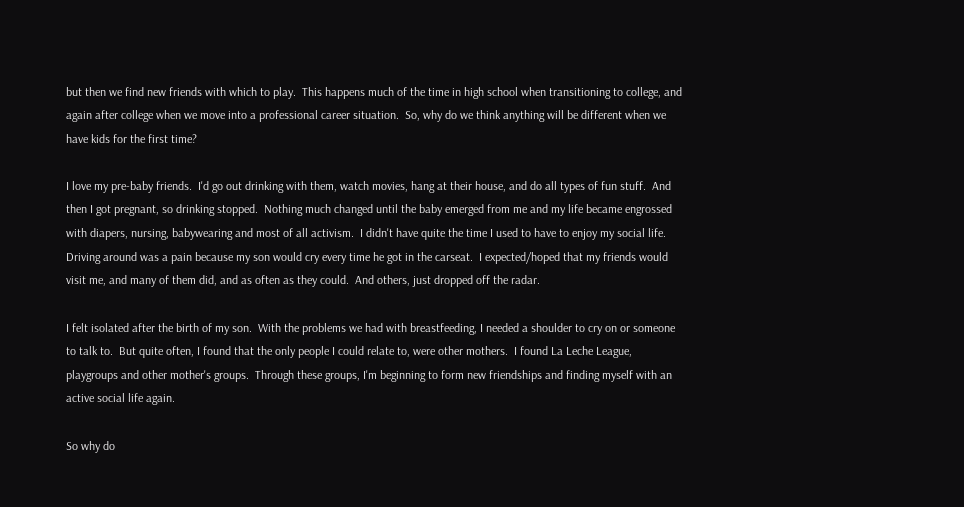but then we find new friends with which to play.  This happens much of the time in high school when transitioning to college, and again after college when we move into a professional career situation.  So, why do we think anything will be different when we have kids for the first time?

I love my pre-baby friends.  I'd go out drinking with them, watch movies, hang at their house, and do all types of fun stuff.  And then I got pregnant, so drinking stopped.  Nothing much changed until the baby emerged from me and my life became engrossed with diapers, nursing, babywearing and most of all activism.  I didn't have quite the time I used to have to enjoy my social life.  Driving around was a pain because my son would cry every time he got in the carseat.  I expected/hoped that my friends would visit me, and many of them did, and as often as they could.  And others, just dropped off the radar.

I felt isolated after the birth of my son.  With the problems we had with breastfeeding, I needed a shoulder to cry on or someone to talk to.  But quite often, I found that the only people I could relate to, were other mothers.  I found La Leche League, playgroups and other mother's groups.  Through these groups, I'm beginning to form new friendships and finding myself with an active social life again.

So why do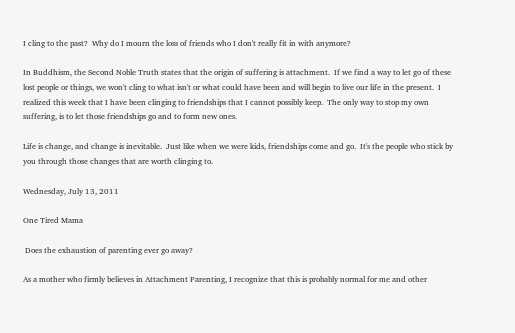I cling to the past?  Why do I mourn the loss of friends who I don't really fit in with anymore?

In Buddhism, the Second Noble Truth states that the origin of suffering is attachment.  If we find a way to let go of these lost people or things, we won't cling to what isn't or what could have been and will begin to live our life in the present.  I realized this week that I have been clinging to friendships that I cannot possibly keep.  The only way to stop my own suffering, is to let those friendships go and to form new ones.

Life is change, and change is inevitable.  Just like when we were kids, friendships come and go.  It's the people who stick by you through those changes that are worth clinging to.

Wednesday, July 13, 2011

One Tired Mama

 Does the exhaustion of parenting ever go away?

As a mother who firmly believes in Attachment Parenting, I recognize that this is probably normal for me and other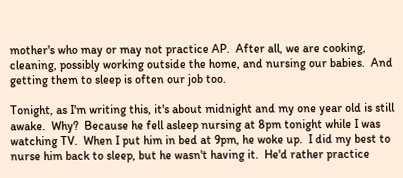mother's who may or may not practice AP.  After all, we are cooking, cleaning, possibly working outside the home, and nursing our babies.  And getting them to sleep is often our job too.

Tonight, as I'm writing this, it's about midnight and my one year old is still awake.  Why?  Because he fell asleep nursing at 8pm tonight while I was watching TV.  When I put him in bed at 9pm, he woke up.  I did my best to nurse him back to sleep, but he wasn't having it.  He'd rather practice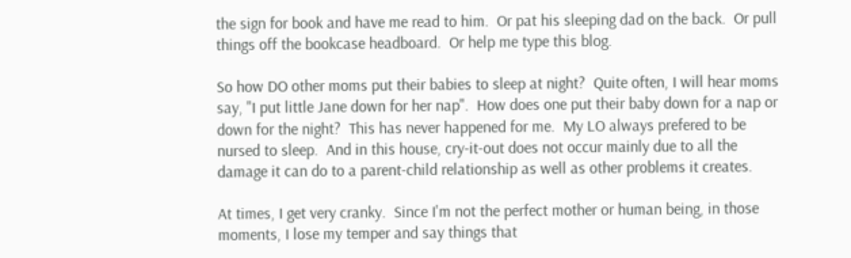the sign for book and have me read to him.  Or pat his sleeping dad on the back.  Or pull things off the bookcase headboard.  Or help me type this blog.

So how DO other moms put their babies to sleep at night?  Quite often, I will hear moms say, "I put little Jane down for her nap".  How does one put their baby down for a nap or down for the night?  This has never happened for me.  My LO always prefered to be nursed to sleep.  And in this house, cry-it-out does not occur mainly due to all the damage it can do to a parent-child relationship as well as other problems it creates.

At times, I get very cranky.  Since I'm not the perfect mother or human being, in those moments, I lose my temper and say things that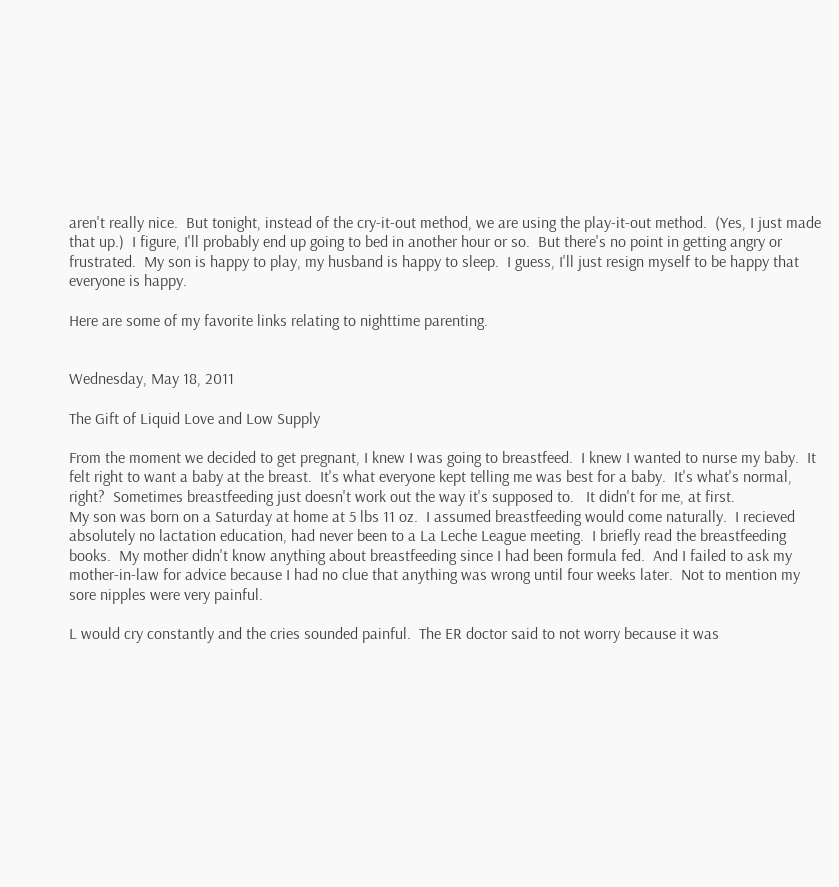aren't really nice.  But tonight, instead of the cry-it-out method, we are using the play-it-out method.  (Yes, I just made that up.)  I figure, I'll probably end up going to bed in another hour or so.  But there's no point in getting angry or frustrated.  My son is happy to play, my husband is happy to sleep.  I guess, I'll just resign myself to be happy that everyone is happy.

Here are some of my favorite links relating to nighttime parenting.


Wednesday, May 18, 2011

The Gift of Liquid Love and Low Supply

From the moment we decided to get pregnant, I knew I was going to breastfeed.  I knew I wanted to nurse my baby.  It felt right to want a baby at the breast.  It's what everyone kept telling me was best for a baby.  It's what's normal, right?  Sometimes breastfeeding just doesn't work out the way it's supposed to.   It didn't for me, at first.
My son was born on a Saturday at home at 5 lbs 11 oz.  I assumed breastfeeding would come naturally.  I recieved absolutely no lactation education, had never been to a La Leche League meeting.  I briefly read the breastfeeding books.  My mother didn't know anything about breastfeeding since I had been formula fed.  And I failed to ask my mother-in-law for advice because I had no clue that anything was wrong until four weeks later.  Not to mention my sore nipples were very painful.

L would cry constantly and the cries sounded painful.  The ER doctor said to not worry because it was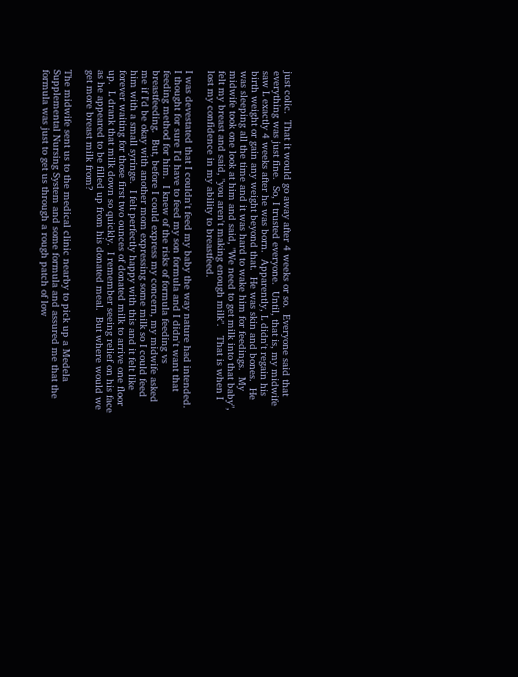just colic.  That it would go away after 4 weeks or so.  Everyone said that everything was just fine.  So, I trusted everyone.  Until, that is, my midwife saw L exactly 4 weeks after he was born.  Apparently, L didn't regain his birth weight or gain any weight beyond that.  He was skin and bones.  He was sleeping all the time and it was hard to wake him for feedings.  My midwife took one look at him and said, "We need to get milk into that baby", felt my breast and said, "you aren't making enough milk".   That is when I lost my confidence in my ability to breastfeed.

I was devestated that I couldn't feed my baby the way nature had intended.  I thought for sure I'd have to feed my son formula and I didn't want that feeding method for him.  I knew of the risks of formula feeding vs breastfeeding.  But, before I could express my concern, my midwife asked me if I'd be okay with another mom expressing some milk so I could feed him with a small syringe.  I felt perfectly happy with this and it felt like forever waiting for those first two ounces of donated milk to arrive one floor up.  L drank that milk down so quickly.  I remember seeing relief on his face as he appeared to be filled up from his donated meal.  But where would we get more breast milk from?

The midwife sent us to the medical clinic nearby to pick up a Medela Supplemental Nursing System and some formula and assured me that the formula was just to get us through a rough patch of low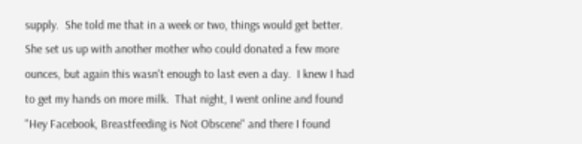supply.  She told me that in a week or two, things would get better.  She set us up with another mother who could donated a few more ounces, but again this wasn't enough to last even a day.  I knew I had to get my hands on more milk.  That night, I went online and found "Hey Facebook, Breastfeeding is Not Obscene" and there I found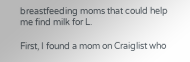breastfeeding moms that could help me find milk for L.

First, I found a mom on Craiglist who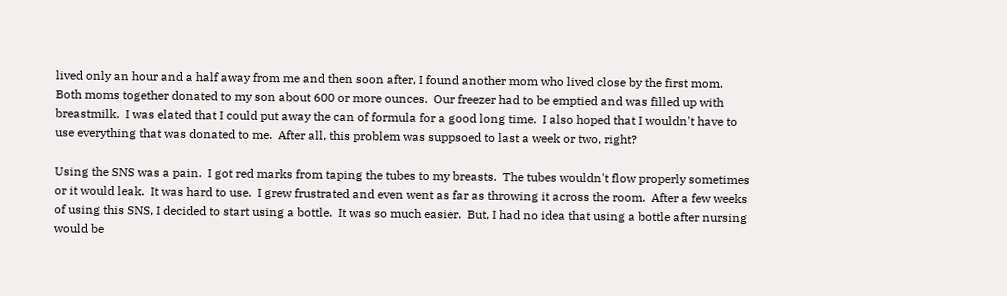lived only an hour and a half away from me and then soon after, I found another mom who lived close by the first mom.  Both moms together donated to my son about 600 or more ounces.  Our freezer had to be emptied and was filled up with breastmilk.  I was elated that I could put away the can of formula for a good long time.  I also hoped that I wouldn't have to use everything that was donated to me.  After all, this problem was suppsoed to last a week or two, right?

Using the SNS was a pain.  I got red marks from taping the tubes to my breasts.  The tubes wouldn't flow properly sometimes or it would leak.  It was hard to use.  I grew frustrated and even went as far as throwing it across the room.  After a few weeks of using this SNS, I decided to start using a bottle.  It was so much easier.  But, I had no idea that using a bottle after nursing would be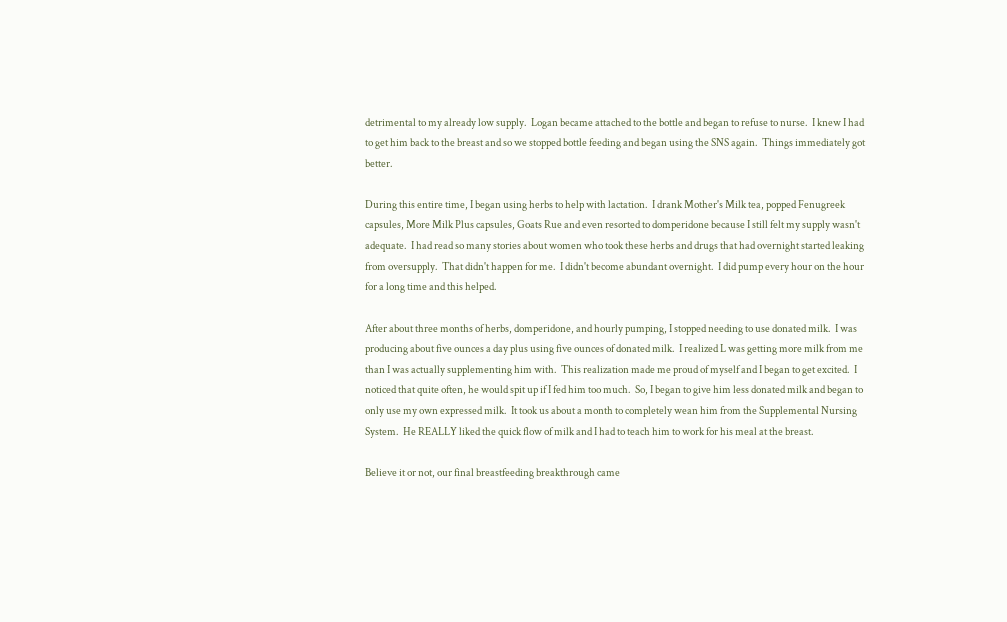detrimental to my already low supply.  Logan became attached to the bottle and began to refuse to nurse.  I knew I had to get him back to the breast and so we stopped bottle feeding and began using the SNS again.  Things immediately got better.

During this entire time, I began using herbs to help with lactation.  I drank Mother's Milk tea, popped Fenugreek capsules, More Milk Plus capsules, Goats Rue and even resorted to domperidone because I still felt my supply wasn't adequate.  I had read so many stories about women who took these herbs and drugs that had overnight started leaking from oversupply.  That didn't happen for me.  I didn't become abundant overnight.  I did pump every hour on the hour for a long time and this helped.

After about three months of herbs, domperidone, and hourly pumping, I stopped needing to use donated milk.  I was producing about five ounces a day plus using five ounces of donated milk.  I realized L was getting more milk from me than I was actually supplementing him with.  This realization made me proud of myself and I began to get excited.  I noticed that quite often, he would spit up if I fed him too much.  So, I began to give him less donated milk and began to only use my own expressed milk.  It took us about a month to completely wean him from the Supplemental Nursing System.  He REALLY liked the quick flow of milk and I had to teach him to work for his meal at the breast.

Believe it or not, our final breastfeeding breakthrough came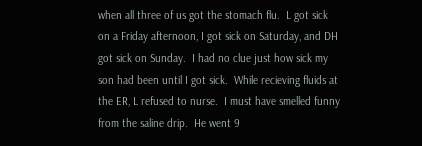when all three of us got the stomach flu.  L got sick on a Friday afternoon, I got sick on Saturday, and DH got sick on Sunday.  I had no clue just how sick my son had been until I got sick.  While recieving fluids at the ER, L refused to nurse.  I must have smelled funny from the saline drip.  He went 9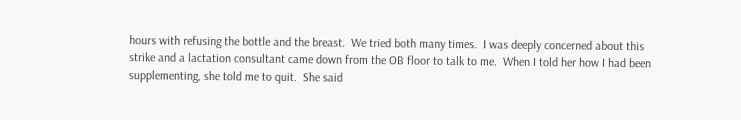hours with refusing the bottle and the breast.  We tried both many times.  I was deeply concerned about this strike and a lactation consultant came down from the OB floor to talk to me.  When I told her how I had been supplementing, she told me to quit.  She said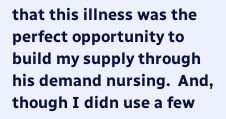that this illness was the perfect opportunity to build my supply through his demand nursing.  And, though I didn use a few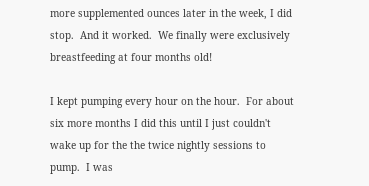more supplemented ounces later in the week, I did stop.  And it worked.  We finally were exclusively breastfeeding at four months old!

I kept pumping every hour on the hour.  For about six more months I did this until I just couldn't wake up for the the twice nightly sessions to pump.  I was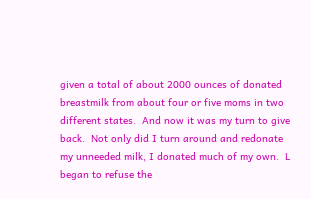given a total of about 2000 ounces of donated breastmilk from about four or five moms in two different states.  And now it was my turn to give back.  Not only did I turn around and redonate my unneeded milk, I donated much of my own.  L began to refuse the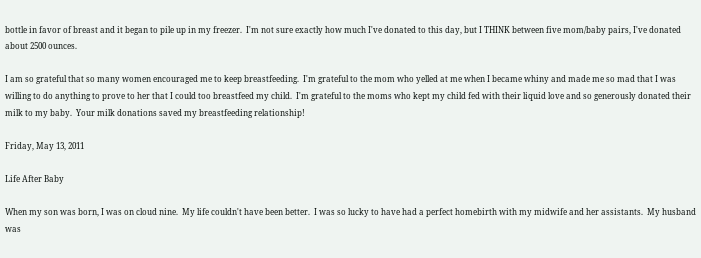bottle in favor of breast and it began to pile up in my freezer.  I'm not sure exactly how much I've donated to this day, but I THINK between five mom/baby pairs, I've donated about 2500 ounces.

I am so grateful that so many women encouraged me to keep breastfeeding.  I'm grateful to the mom who yelled at me when I became whiny and made me so mad that I was willing to do anything to prove to her that I could too breastfeed my child.  I'm grateful to the moms who kept my child fed with their liquid love and so generously donated their milk to my baby.  Your milk donations saved my breastfeeding relationship!

Friday, May 13, 2011

Life After Baby

When my son was born, I was on cloud nine.  My life couldn't have been better.  I was so lucky to have had a perfect homebirth with my midwife and her assistants.  My husband was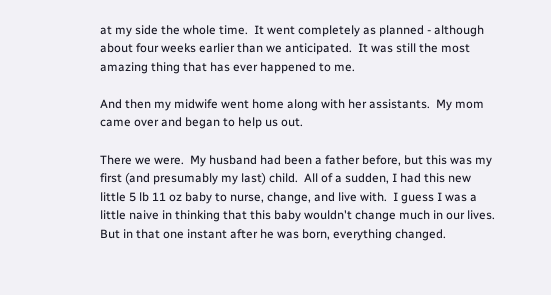at my side the whole time.  It went completely as planned - although about four weeks earlier than we anticipated.  It was still the most amazing thing that has ever happened to me.

And then my midwife went home along with her assistants.  My mom came over and began to help us out.

There we were.  My husband had been a father before, but this was my first (and presumably my last) child.  All of a sudden, I had this new little 5 lb 11 oz baby to nurse, change, and live with.  I guess I was a little naive in thinking that this baby wouldn't change much in our lives.  But in that one instant after he was born, everything changed.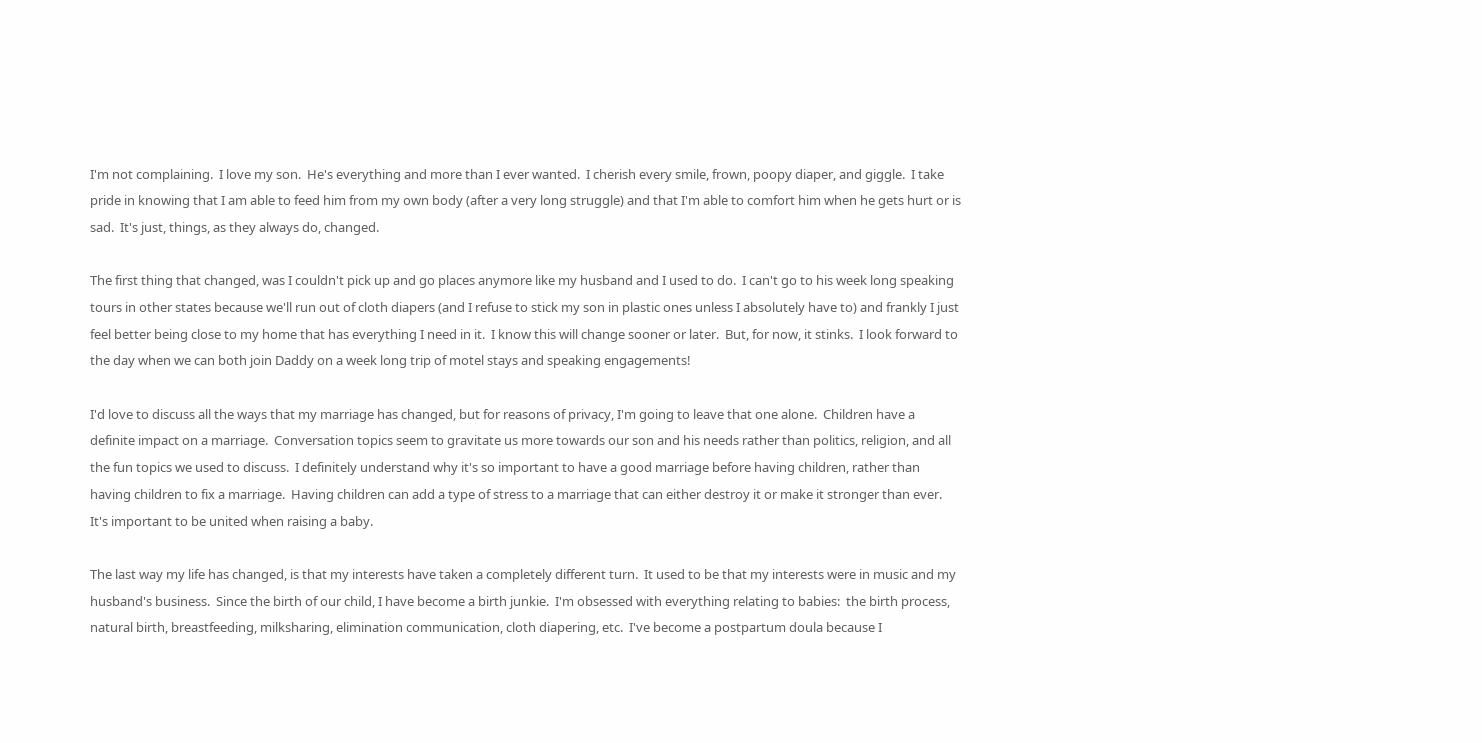I'm not complaining.  I love my son.  He's everything and more than I ever wanted.  I cherish every smile, frown, poopy diaper, and giggle.  I take pride in knowing that I am able to feed him from my own body (after a very long struggle) and that I'm able to comfort him when he gets hurt or is sad.  It's just, things, as they always do, changed.

The first thing that changed, was I couldn't pick up and go places anymore like my husband and I used to do.  I can't go to his week long speaking tours in other states because we'll run out of cloth diapers (and I refuse to stick my son in plastic ones unless I absolutely have to) and frankly I just feel better being close to my home that has everything I need in it.  I know this will change sooner or later.  But, for now, it stinks.  I look forward to the day when we can both join Daddy on a week long trip of motel stays and speaking engagements!

I'd love to discuss all the ways that my marriage has changed, but for reasons of privacy, I'm going to leave that one alone.  Children have a definite impact on a marriage.  Conversation topics seem to gravitate us more towards our son and his needs rather than politics, religion, and all the fun topics we used to discuss.  I definitely understand why it's so important to have a good marriage before having children, rather than having children to fix a marriage.  Having children can add a type of stress to a marriage that can either destroy it or make it stronger than ever.  It's important to be united when raising a baby.

The last way my life has changed, is that my interests have taken a completely different turn.  It used to be that my interests were in music and my husband's business.  Since the birth of our child, I have become a birth junkie.  I'm obsessed with everything relating to babies:  the birth process, natural birth, breastfeeding, milksharing, elimination communication, cloth diapering, etc.  I've become a postpartum doula because I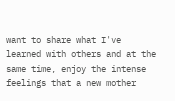want to share what I've learned with others and at the same time, enjoy the intense feelings that a new mother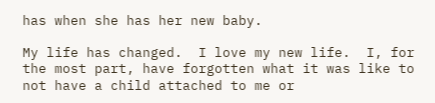has when she has her new baby.

My life has changed.  I love my new life.  I, for the most part, have forgotten what it was like to not have a child attached to me or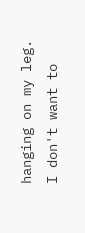hanging on my leg.  I don't want to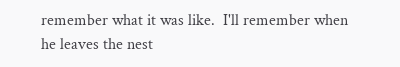remember what it was like.  I'll remember when he leaves the nest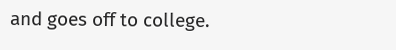and goes off to college.